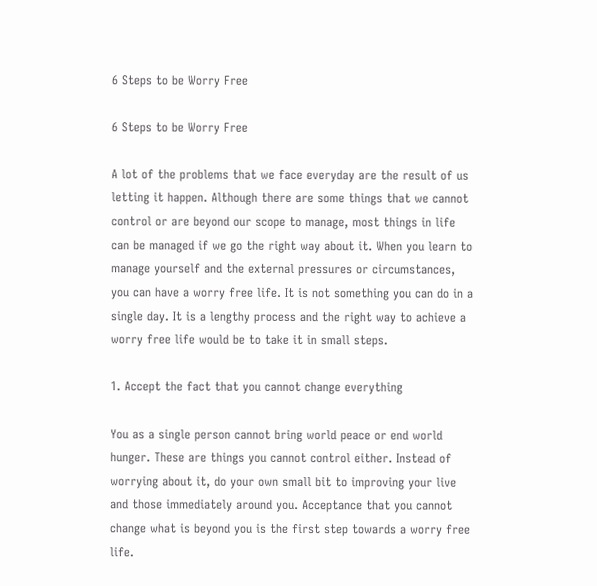6 Steps to be Worry Free

6 Steps to be Worry Free

A lot of the problems that we face everyday are the result of us letting it happen. Although there are some things that we cannot control or are beyond our scope to manage, most things in life can be managed if we go the right way about it. When you learn to manage yourself and the external pressures or circumstances, you can have a worry free life. It is not something you can do in a single day. It is a lengthy process and the right way to achieve a worry free life would be to take it in small steps.

1. Accept the fact that you cannot change everything

You as a single person cannot bring world peace or end world hunger. These are things you cannot control either. Instead of worrying about it, do your own small bit to improving your live and those immediately around you. Acceptance that you cannot change what is beyond you is the first step towards a worry free life.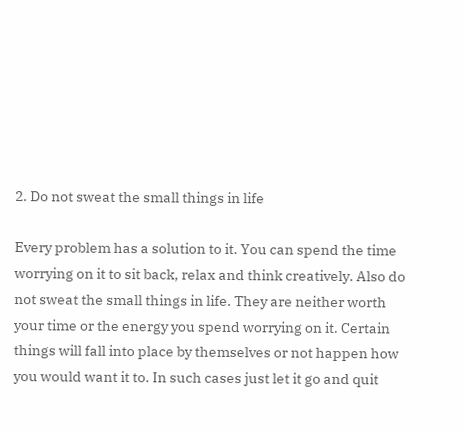2. Do not sweat the small things in life

Every problem has a solution to it. You can spend the time worrying on it to sit back, relax and think creatively. Also do not sweat the small things in life. They are neither worth your time or the energy you spend worrying on it. Certain things will fall into place by themselves or not happen how you would want it to. In such cases just let it go and quit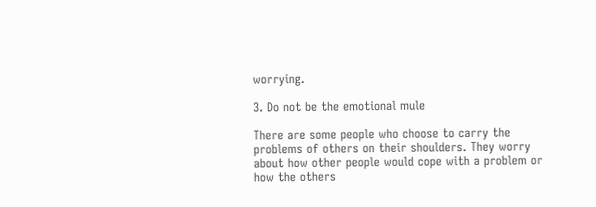worrying.

3. Do not be the emotional mule

There are some people who choose to carry the problems of others on their shoulders. They worry about how other people would cope with a problem or how the others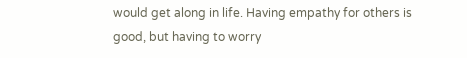would get along in life. Having empathy for others is good, but having to worry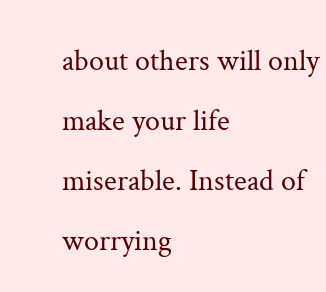about others will only make your life miserable. Instead of worrying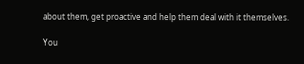about them, get proactive and help them deal with it themselves.

You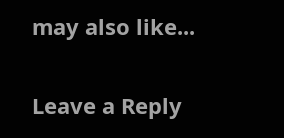may also like...

Leave a Reply